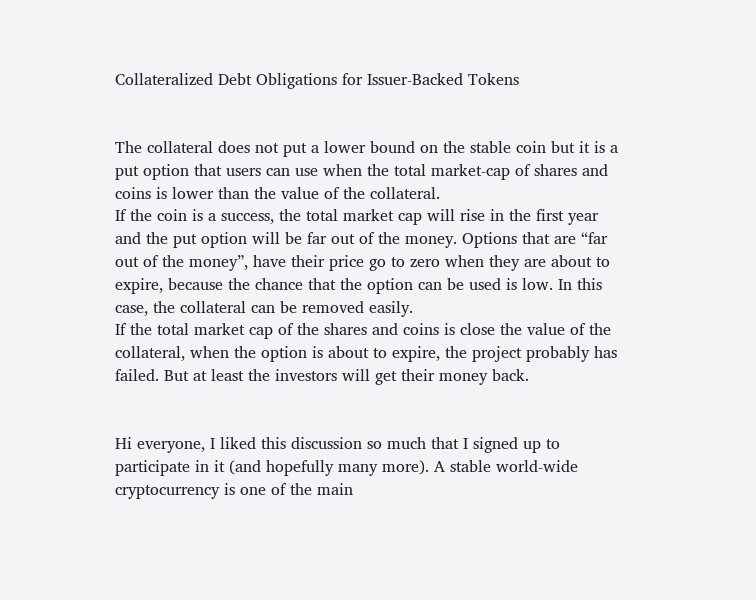Collateralized Debt Obligations for Issuer-Backed Tokens


The collateral does not put a lower bound on the stable coin but it is a put option that users can use when the total market-cap of shares and coins is lower than the value of the collateral.
If the coin is a success, the total market cap will rise in the first year and the put option will be far out of the money. Options that are “far out of the money”, have their price go to zero when they are about to expire, because the chance that the option can be used is low. In this case, the collateral can be removed easily.
If the total market cap of the shares and coins is close the value of the collateral, when the option is about to expire, the project probably has failed. But at least the investors will get their money back.


Hi everyone, I liked this discussion so much that I signed up to participate in it (and hopefully many more). A stable world-wide cryptocurrency is one of the main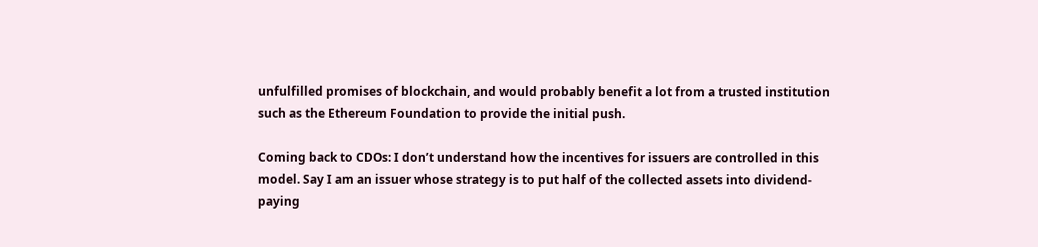unfulfilled promises of blockchain, and would probably benefit a lot from a trusted institution such as the Ethereum Foundation to provide the initial push.

Coming back to CDOs: I don’t understand how the incentives for issuers are controlled in this model. Say I am an issuer whose strategy is to put half of the collected assets into dividend-paying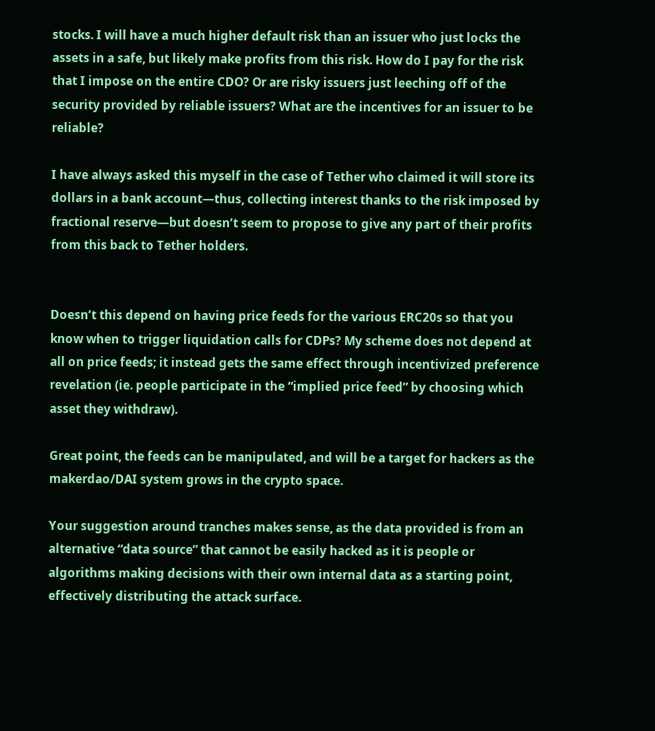stocks. I will have a much higher default risk than an issuer who just locks the assets in a safe, but likely make profits from this risk. How do I pay for the risk that I impose on the entire CDO? Or are risky issuers just leeching off of the security provided by reliable issuers? What are the incentives for an issuer to be reliable?

I have always asked this myself in the case of Tether who claimed it will store its dollars in a bank account—thus, collecting interest thanks to the risk imposed by fractional reserve—but doesn’t seem to propose to give any part of their profits from this back to Tether holders.


Doesn’t this depend on having price feeds for the various ERC20s so that you know when to trigger liquidation calls for CDPs? My scheme does not depend at all on price feeds; it instead gets the same effect through incentivized preference revelation (ie. people participate in the “implied price feed” by choosing which asset they withdraw).

Great point, the feeds can be manipulated, and will be a target for hackers as the makerdao/DAI system grows in the crypto space.

Your suggestion around tranches makes sense, as the data provided is from an alternative “data source” that cannot be easily hacked as it is people or algorithms making decisions with their own internal data as a starting point, effectively distributing the attack surface.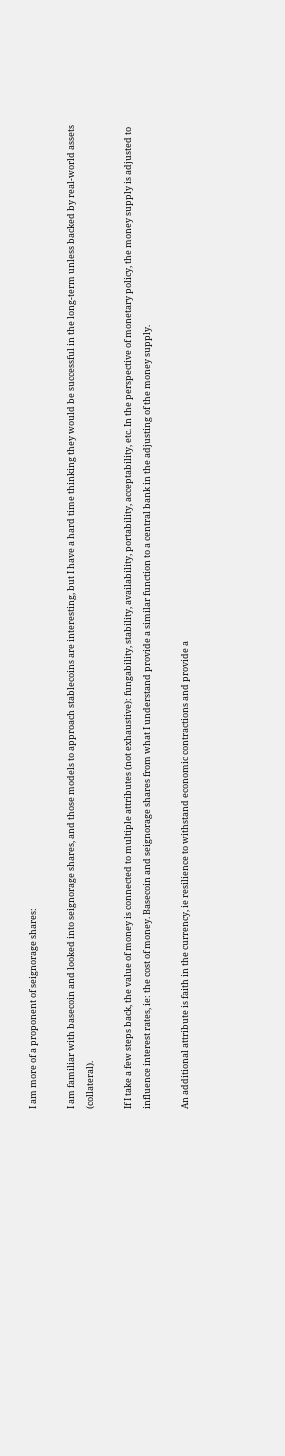I am more of a proponent of seignorage shares:

I am familiar with basecoin and looked into seignorage shares, and those models to approach stablecoins are interesting, but I have a hard time thinking they would be successful in the long-term unless backed by real-world assets (collateral).

If I take a few steps back, the value of money is connected to multiple attributes (not exhaustive): fungability, stability, availability, portability, acceptability, etc. In the perspective of monetary policy, the money supply is adjusted to influence interest rates, ie: the cost of money. Basecoin and seignorage shares from what I understand provide a similar function to a central bank in the adjusting of the money supply.

An additional attribute is faith in the currency, ie resilience to withstand economic contractions and provide a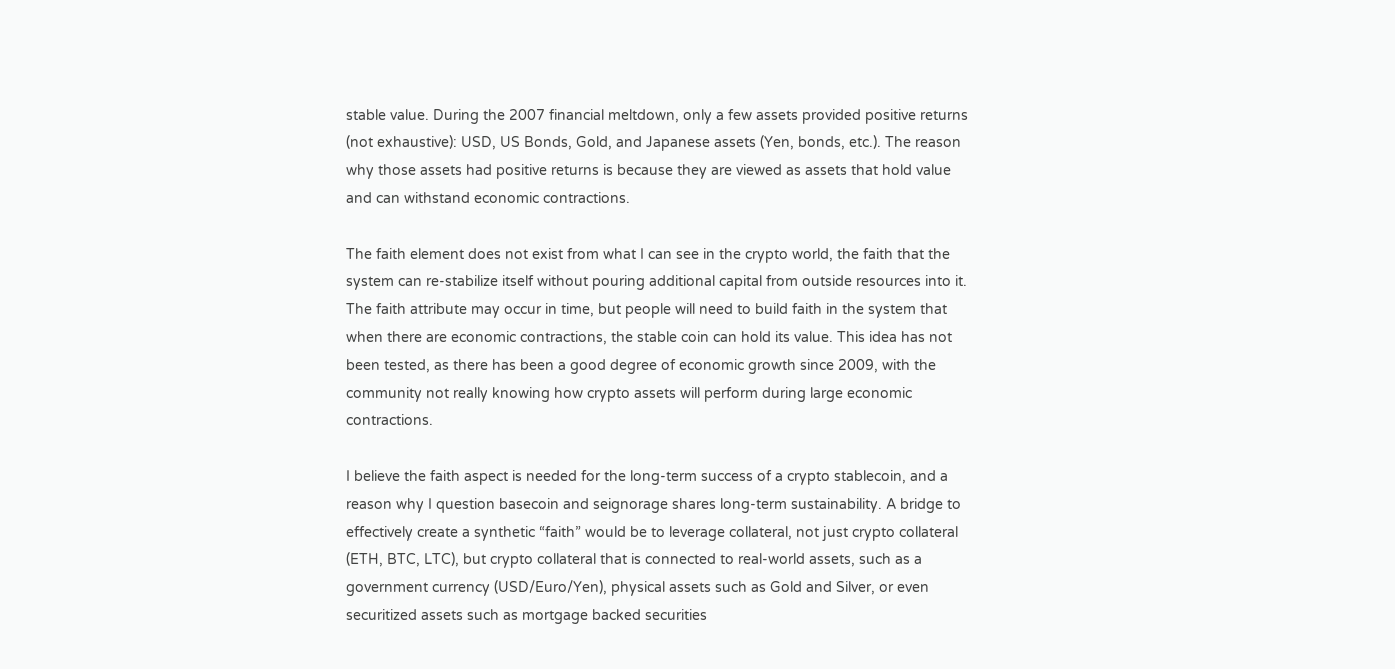stable value. During the 2007 financial meltdown, only a few assets provided positive returns (not exhaustive): USD, US Bonds, Gold, and Japanese assets (Yen, bonds, etc.). The reason why those assets had positive returns is because they are viewed as assets that hold value and can withstand economic contractions.

The faith element does not exist from what I can see in the crypto world, the faith that the system can re-stabilize itself without pouring additional capital from outside resources into it. The faith attribute may occur in time, but people will need to build faith in the system that when there are economic contractions, the stable coin can hold its value. This idea has not been tested, as there has been a good degree of economic growth since 2009, with the community not really knowing how crypto assets will perform during large economic contractions.

I believe the faith aspect is needed for the long-term success of a crypto stablecoin, and a reason why I question basecoin and seignorage shares long-term sustainability. A bridge to effectively create a synthetic “faith” would be to leverage collateral, not just crypto collateral (ETH, BTC, LTC), but crypto collateral that is connected to real-world assets, such as a government currency (USD/Euro/Yen), physical assets such as Gold and Silver, or even securitized assets such as mortgage backed securities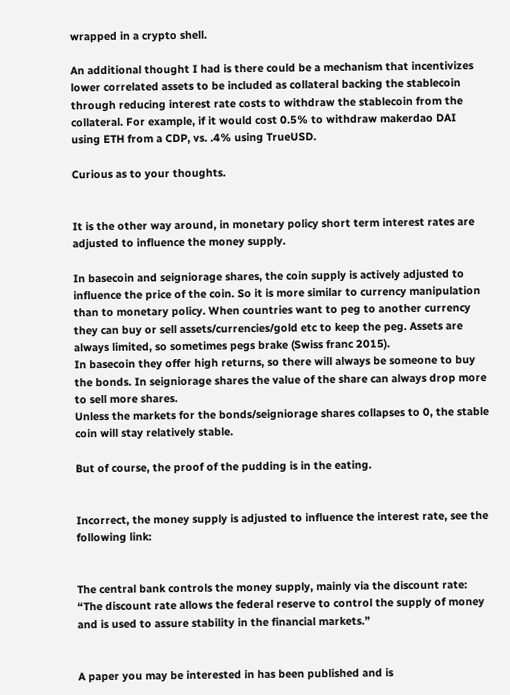wrapped in a crypto shell.

An additional thought I had is there could be a mechanism that incentivizes lower correlated assets to be included as collateral backing the stablecoin through reducing interest rate costs to withdraw the stablecoin from the collateral. For example, if it would cost 0.5% to withdraw makerdao DAI using ETH from a CDP, vs. .4% using TrueUSD.

Curious as to your thoughts.


It is the other way around, in monetary policy short term interest rates are adjusted to influence the money supply.

In basecoin and seigniorage shares, the coin supply is actively adjusted to influence the price of the coin. So it is more similar to currency manipulation than to monetary policy. When countries want to peg to another currency they can buy or sell assets/currencies/gold etc to keep the peg. Assets are always limited, so sometimes pegs brake (Swiss franc 2015).
In basecoin they offer high returns, so there will always be someone to buy the bonds. In seigniorage shares the value of the share can always drop more to sell more shares.
Unless the markets for the bonds/seigniorage shares collapses to 0, the stable coin will stay relatively stable.

But of course, the proof of the pudding is in the eating.


Incorrect, the money supply is adjusted to influence the interest rate, see the following link:


The central bank controls the money supply, mainly via the discount rate:
“The discount rate allows the federal reserve to control the supply of money and is used to assure stability in the financial markets.”


A paper you may be interested in has been published and is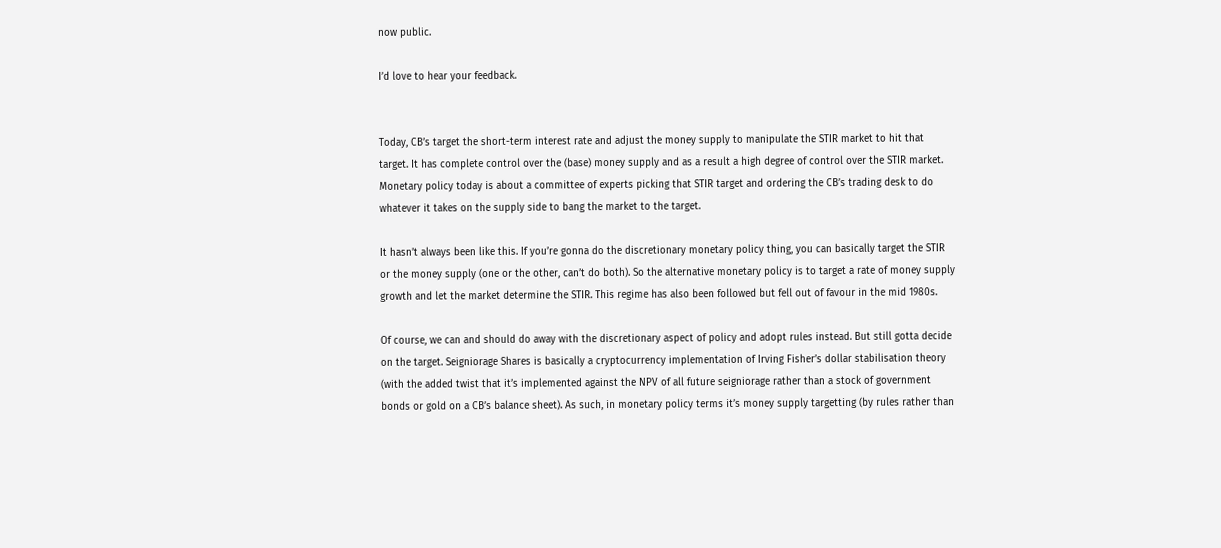now public.

I’d love to hear your feedback.


Today, CB’s target the short-term interest rate and adjust the money supply to manipulate the STIR market to hit that target. It has complete control over the (base) money supply and as a result a high degree of control over the STIR market. Monetary policy today is about a committee of experts picking that STIR target and ordering the CB’s trading desk to do whatever it takes on the supply side to bang the market to the target.

It hasn’t always been like this. If you’re gonna do the discretionary monetary policy thing, you can basically target the STIR or the money supply (one or the other, can’t do both). So the alternative monetary policy is to target a rate of money supply growth and let the market determine the STIR. This regime has also been followed but fell out of favour in the mid 1980s.

Of course, we can and should do away with the discretionary aspect of policy and adopt rules instead. But still gotta decide on the target. Seigniorage Shares is basically a cryptocurrency implementation of Irving Fisher’s dollar stabilisation theory (with the added twist that it’s implemented against the NPV of all future seigniorage rather than a stock of government bonds or gold on a CB’s balance sheet). As such, in monetary policy terms it’s money supply targetting (by rules rather than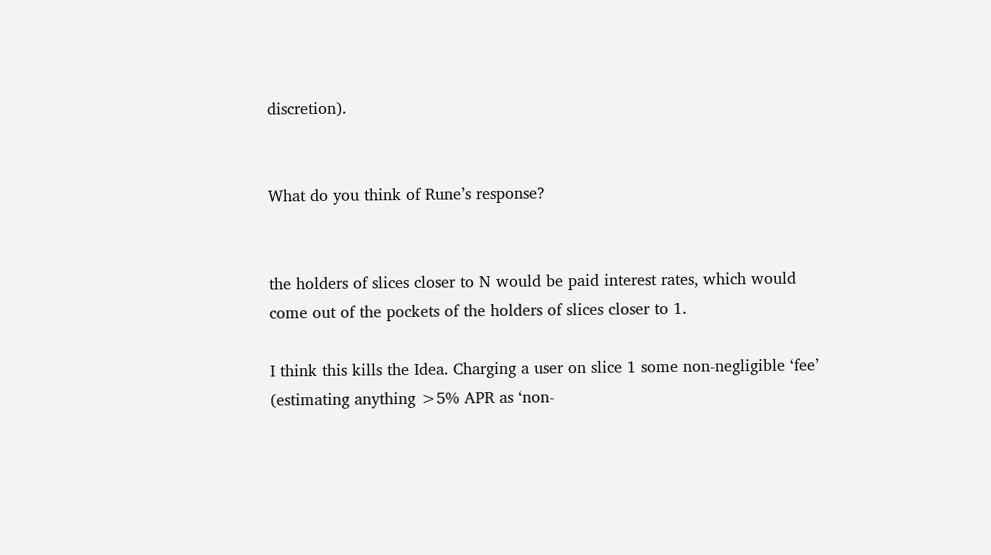discretion).


What do you think of Rune’s response?


the holders of slices closer to N would be paid interest rates, which would come out of the pockets of the holders of slices closer to 1.

I think this kills the Idea. Charging a user on slice 1 some non-negligible ‘fee’ (estimating anything >5% APR as ‘non-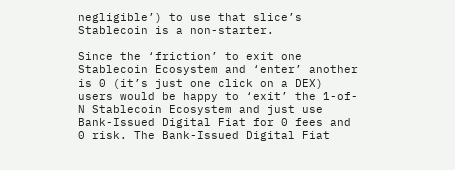negligible’) to use that slice’s Stablecoin is a non-starter.

Since the ‘friction’ to exit one Stablecoin Ecosystem and ‘enter’ another is 0 (it’s just one click on a DEX) users would be happy to ‘exit’ the 1-of-N Stablecoin Ecosystem and just use Bank-Issued Digital Fiat for 0 fees and 0 risk. The Bank-Issued Digital Fiat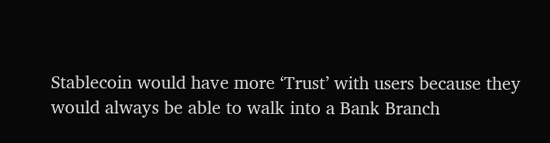Stablecoin would have more ‘Trust’ with users because they would always be able to walk into a Bank Branch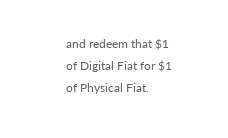and redeem that $1 of Digital Fiat for $1 of Physical Fiat.